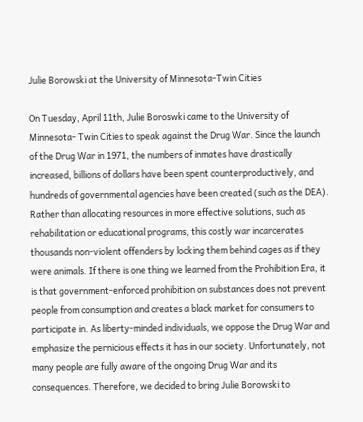Julie Borowski at the University of Minnesota-Twin Cities

On Tuesday, April 11th, Julie Boroswki came to the University of Minnesota- Twin Cities to speak against the Drug War. Since the launch of the Drug War in 1971, the numbers of inmates have drastically increased, billions of dollars have been spent counterproductively, and hundreds of governmental agencies have been created (such as the DEA). Rather than allocating resources in more effective solutions, such as rehabilitation or educational programs, this costly war incarcerates thousands non-violent offenders by locking them behind cages as if they were animals. If there is one thing we learned from the Prohibition Era, it is that government-enforced prohibition on substances does not prevent people from consumption and creates a black market for consumers to participate in. As liberty-minded individuals, we oppose the Drug War and emphasize the pernicious effects it has in our society. Unfortunately, not many people are fully aware of the ongoing Drug War and its consequences. Therefore, we decided to bring Julie Borowski to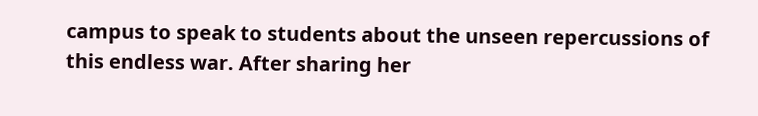campus to speak to students about the unseen repercussions of this endless war. After sharing her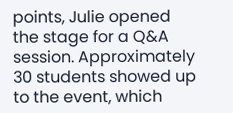points, Julie opened the stage for a Q&A session. Approximately 30 students showed up to the event, which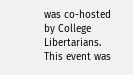was co-hosted by College Libertarians. This event was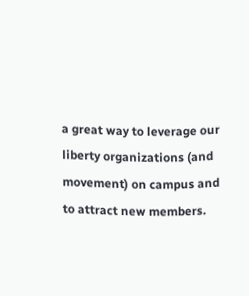a great way to leverage our liberty organizations (and movement) on campus and to attract new members.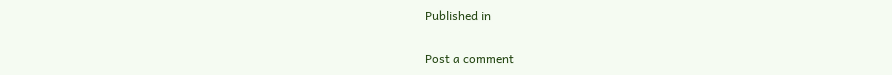Published in

Post a comment